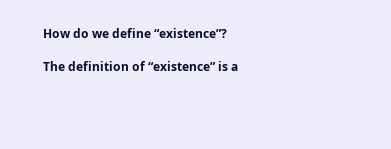How do we define “existence”?

The definition of “existence” is a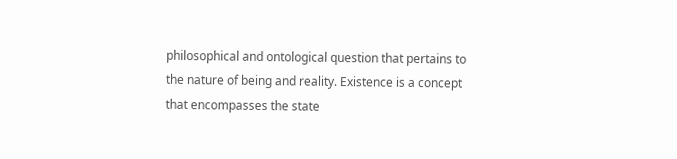philosophical and ontological question that pertains to the nature of being and reality. Existence is a concept that encompasses the state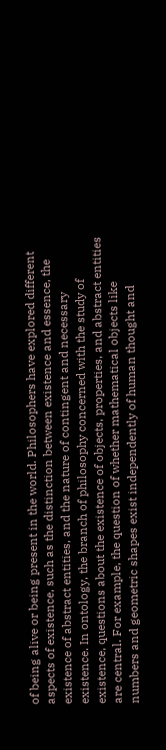of being alive or being present in the world. Philosophers have explored different aspects of existence, such as the distinction between existence and essence, the existence of abstract entities, and the nature of contingent and necessary existence. In ontology, the branch of philosophy concerned with the study of existence, questions about the existence of objects, properties, and abstract entities are central. For example, the question of whether mathematical objects like numbers and geometric shapes exist independently of human thought and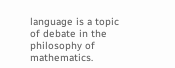language is a topic of debate in the philosophy of mathematics.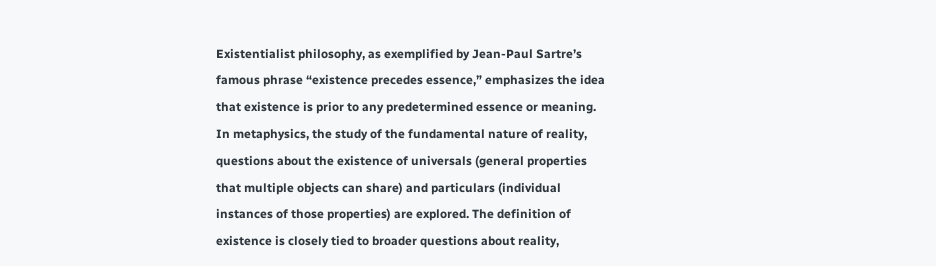Existentialist philosophy, as exemplified by Jean-Paul Sartre’s famous phrase “existence precedes essence,” emphasizes the idea that existence is prior to any predetermined essence or meaning. In metaphysics, the study of the fundamental nature of reality, questions about the existence of universals (general properties that multiple objects can share) and particulars (individual instances of those properties) are explored. The definition of existence is closely tied to broader questions about reality,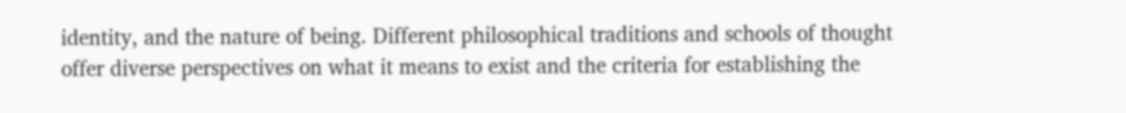identity, and the nature of being. Different philosophical traditions and schools of thought offer diverse perspectives on what it means to exist and the criteria for establishing the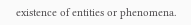existence of entities or phenomena.